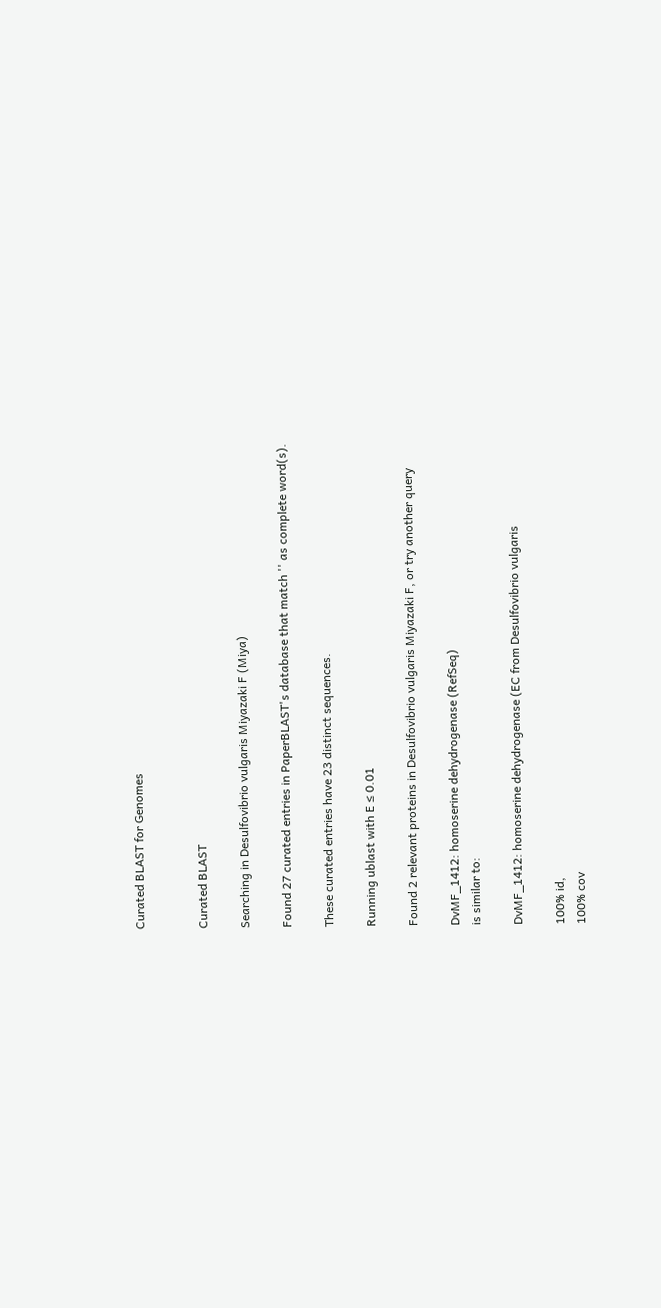Curated BLAST for Genomes


Curated BLAST

Searching in Desulfovibrio vulgaris Miyazaki F (Miya)

Found 27 curated entries in PaperBLAST's database that match '' as complete word(s).

These curated entries have 23 distinct sequences.

Running ublast with E ≤ 0.01

Found 2 relevant proteins in Desulfovibrio vulgaris Miyazaki F, or try another query

DvMF_1412: homoserine dehydrogenase (RefSeq)
is similar to:

DvMF_1412: homoserine dehydrogenase (EC from Desulfovibrio vulgaris

100% id,
100% cov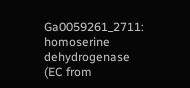Ga0059261_2711: homoserine dehydrogenase (EC from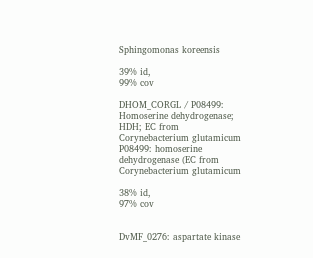Sphingomonas koreensis

39% id,
99% cov

DHOM_CORGL / P08499: Homoserine dehydrogenase; HDH; EC from Corynebacterium glutamicum
P08499: homoserine dehydrogenase (EC from Corynebacterium glutamicum

38% id,
97% cov


DvMF_0276: aspartate kinase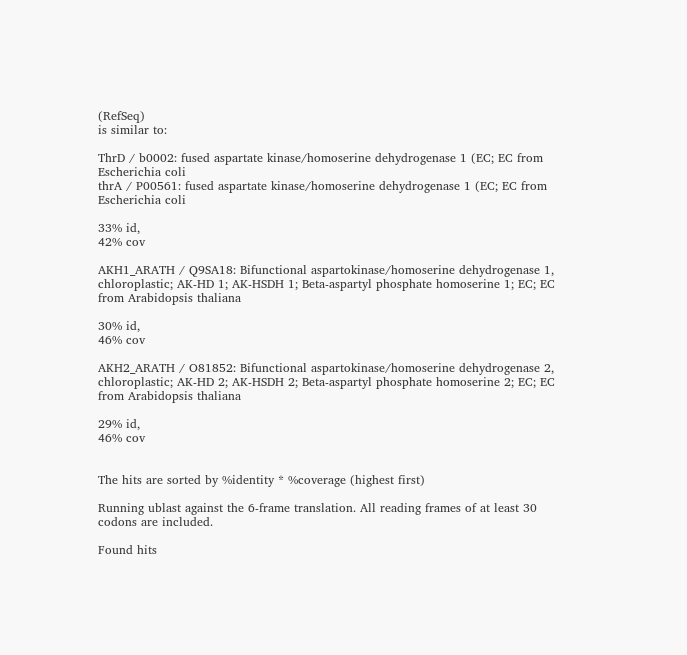(RefSeq)
is similar to:

ThrD / b0002: fused aspartate kinase/homoserine dehydrogenase 1 (EC; EC from Escherichia coli
thrA / P00561: fused aspartate kinase/homoserine dehydrogenase 1 (EC; EC from Escherichia coli

33% id,
42% cov

AKH1_ARATH / Q9SA18: Bifunctional aspartokinase/homoserine dehydrogenase 1, chloroplastic; AK-HD 1; AK-HSDH 1; Beta-aspartyl phosphate homoserine 1; EC; EC from Arabidopsis thaliana

30% id,
46% cov

AKH2_ARATH / O81852: Bifunctional aspartokinase/homoserine dehydrogenase 2, chloroplastic; AK-HD 2; AK-HSDH 2; Beta-aspartyl phosphate homoserine 2; EC; EC from Arabidopsis thaliana

29% id,
46% cov


The hits are sorted by %identity * %coverage (highest first)

Running ublast against the 6-frame translation. All reading frames of at least 30 codons are included.

Found hits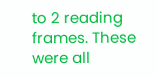to 2 reading frames. These were all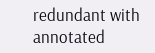redundant with annotated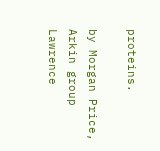proteins.

by Morgan Price, Arkin group
Lawrence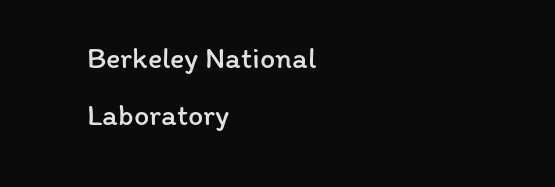Berkeley National Laboratory